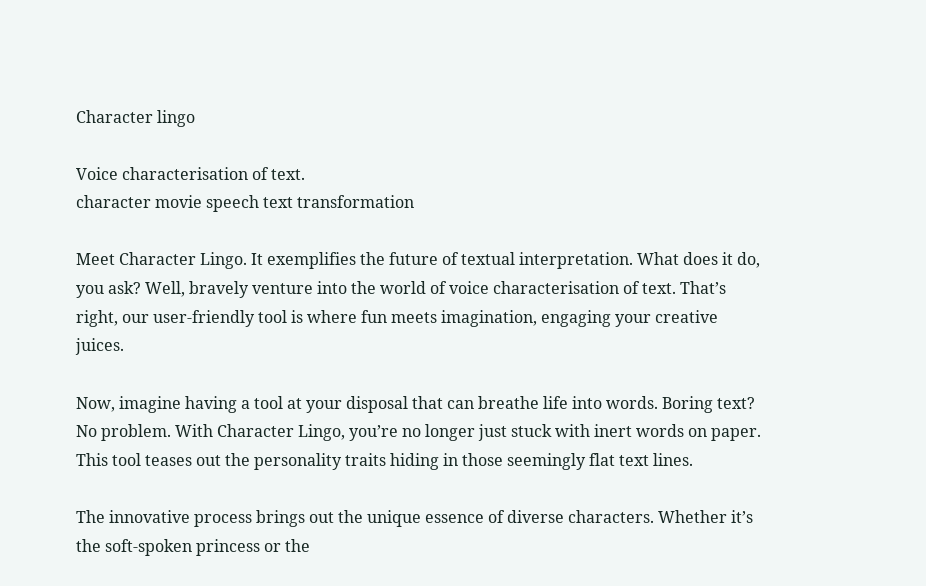Character lingo

Voice characterisation of text.
character movie speech text transformation

Meet Character Lingo. It exemplifies the future of textual interpretation. What does it do, you ask? Well, bravely venture into the world of voice characterisation of text. That’s right, our user-friendly tool is where fun meets imagination, engaging your creative juices.

Now, imagine having a tool at your disposal that can breathe life into words. Boring text? No problem. With Character Lingo, you’re no longer just stuck with inert words on paper. This tool teases out the personality traits hiding in those seemingly flat text lines.

The innovative process brings out the unique essence of diverse characters. Whether it’s the soft-spoken princess or the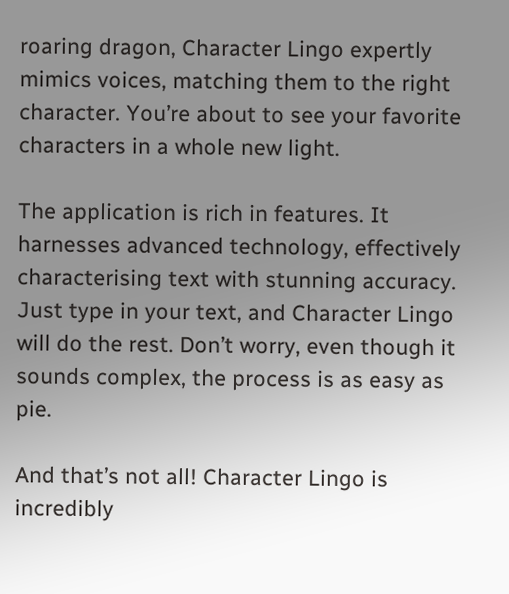roaring dragon, Character Lingo expertly mimics voices, matching them to the right character. You’re about to see your favorite characters in a whole new light.

The application is rich in features. It harnesses advanced technology, effectively characterising text with stunning accuracy. Just type in your text, and Character Lingo will do the rest. Don’t worry, even though it sounds complex, the process is as easy as pie.

And that’s not all! Character Lingo is incredibly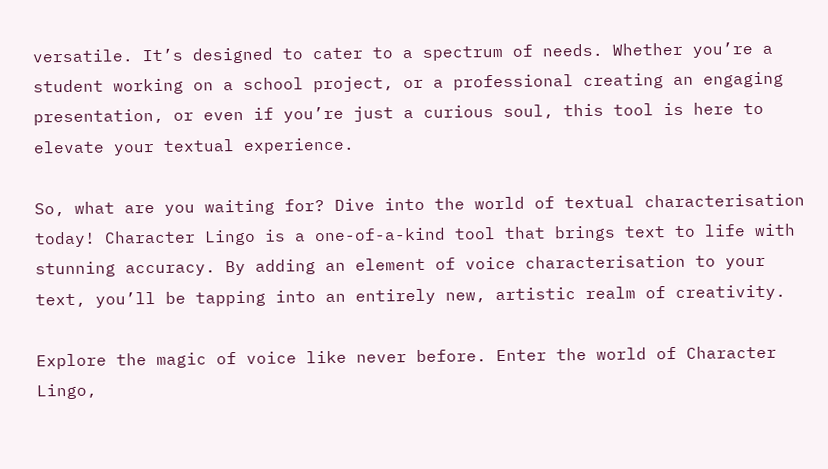versatile. It’s designed to cater to a spectrum of needs. Whether you’re a student working on a school project, or a professional creating an engaging presentation, or even if you’re just a curious soul, this tool is here to elevate your textual experience.

So, what are you waiting for? Dive into the world of textual characterisation today! Character Lingo is a one-of-a-kind tool that brings text to life with stunning accuracy. By adding an element of voice characterisation to your text, you’ll be tapping into an entirely new, artistic realm of creativity.

Explore the magic of voice like never before. Enter the world of Character Lingo,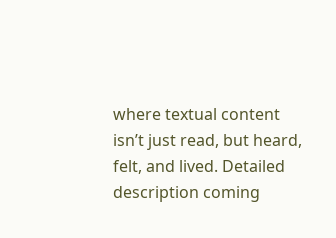where textual content isn’t just read, but heard, felt, and lived. Detailed description coming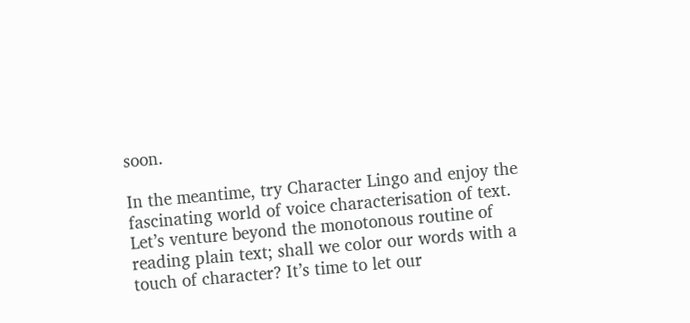soon.

In the meantime, try Character Lingo and enjoy the fascinating world of voice characterisation of text. Let’s venture beyond the monotonous routine of reading plain text; shall we color our words with a touch of character? It’s time to let our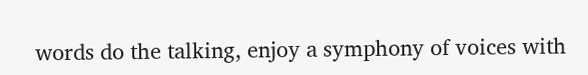words do the talking, enjoy a symphony of voices with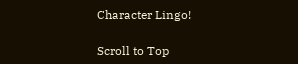Character Lingo!

Scroll to Top